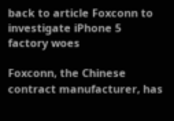back to article Foxconn to investigate iPhone 5 factory woes

Foxconn, the Chinese contract manufacturer, has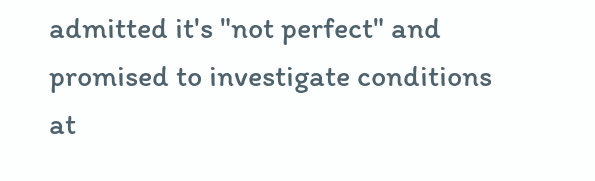admitted it's "not perfect" and promised to investigate conditions at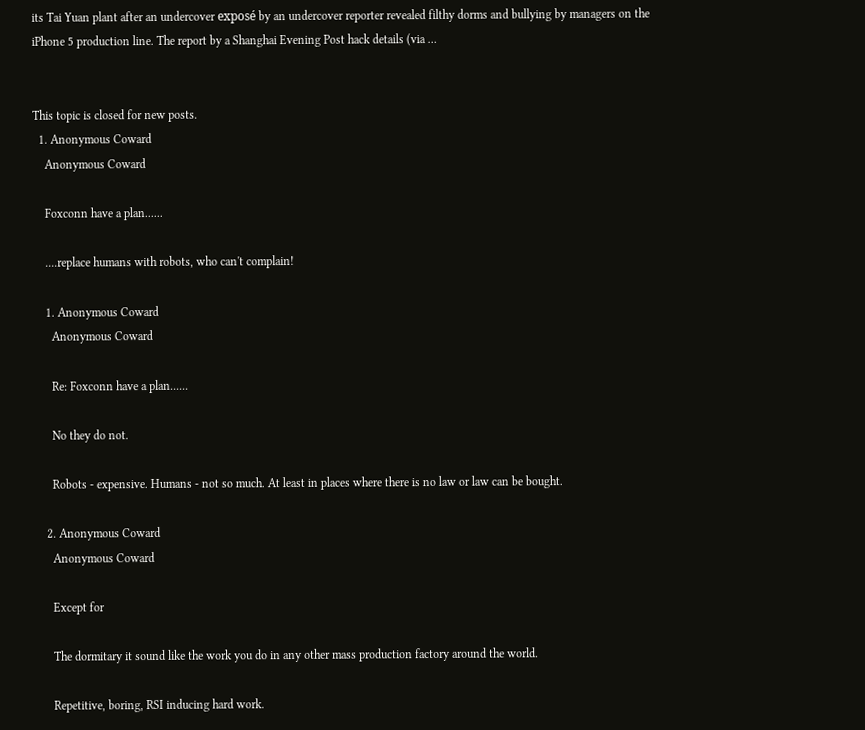its Tai Yuan plant after an undercover exposé by an undercover reporter revealed filthy dorms and bullying by managers on the iPhone 5 production line. The report by a Shanghai Evening Post hack details (via …


This topic is closed for new posts.
  1. Anonymous Coward
    Anonymous Coward

    Foxconn have a plan......

    ....replace humans with robots, who can't complain!

    1. Anonymous Coward
      Anonymous Coward

      Re: Foxconn have a plan......

      No they do not.

      Robots - expensive. Humans - not so much. At least in places where there is no law or law can be bought.

    2. Anonymous Coward
      Anonymous Coward

      Except for

      The dormitary it sound like the work you do in any other mass production factory around the world.

      Repetitive, boring, RSI inducing hard work.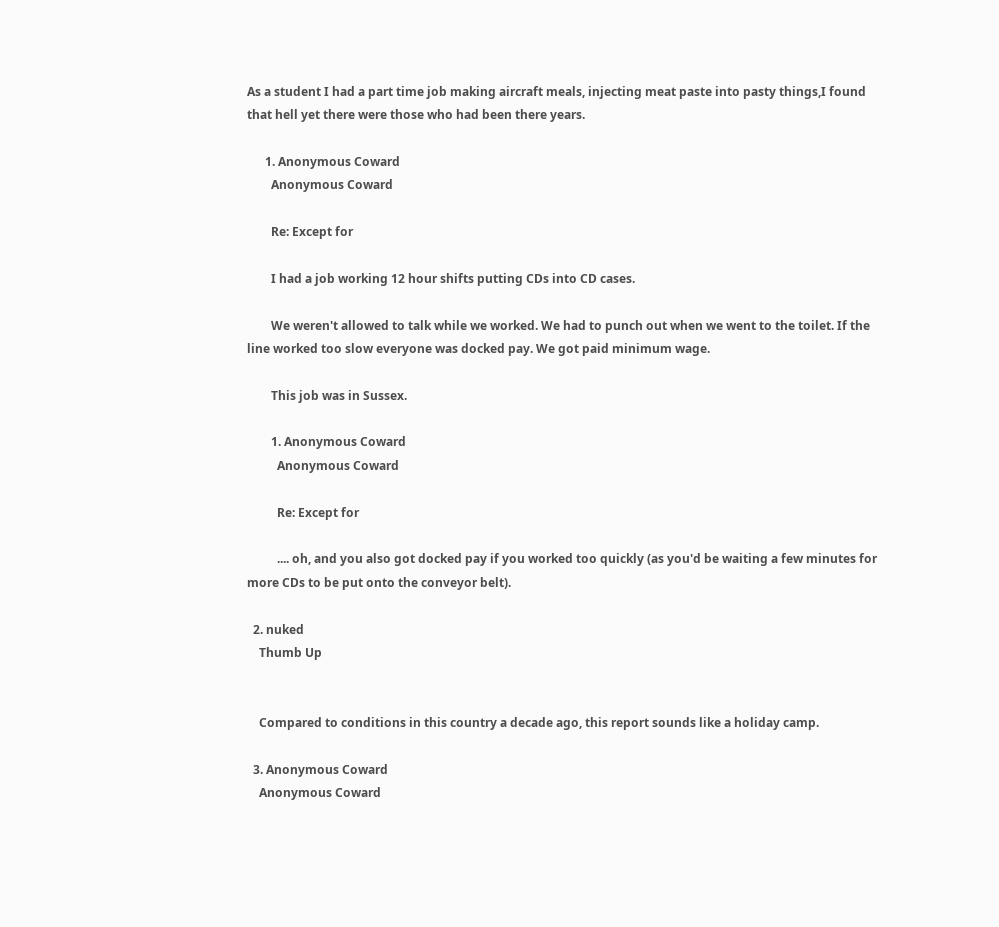As a student I had a part time job making aircraft meals, injecting meat paste into pasty things,I found that hell yet there were those who had been there years.

      1. Anonymous Coward
        Anonymous Coward

        Re: Except for

        I had a job working 12 hour shifts putting CDs into CD cases.

        We weren't allowed to talk while we worked. We had to punch out when we went to the toilet. If the line worked too slow everyone was docked pay. We got paid minimum wage.

        This job was in Sussex.

        1. Anonymous Coward
          Anonymous Coward

          Re: Except for

          .... oh, and you also got docked pay if you worked too quickly (as you'd be waiting a few minutes for more CDs to be put onto the conveyor belt).

  2. nuked
    Thumb Up


    Compared to conditions in this country a decade ago, this report sounds like a holiday camp.

  3. Anonymous Coward
    Anonymous Coward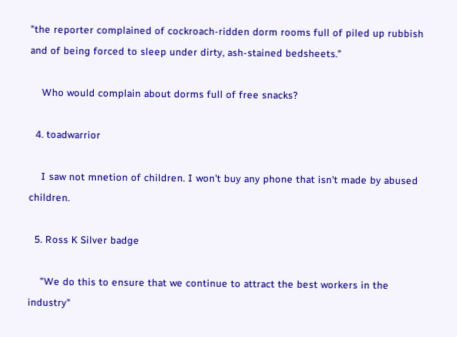"the reporter complained of cockroach-ridden dorm rooms full of piled up rubbish and of being forced to sleep under dirty, ash-stained bedsheets."

    Who would complain about dorms full of free snacks?

  4. toadwarrior

    I saw not mnetion of children. I won't buy any phone that isn't made by abused children.

  5. Ross K Silver badge

    "We do this to ensure that we continue to attract the best workers in the industry"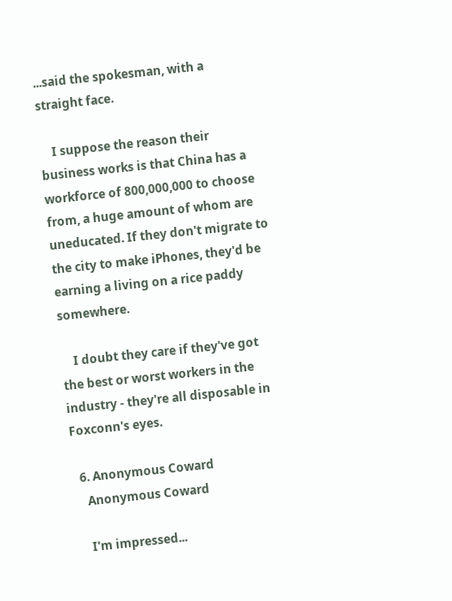...said the spokesman, with a straight face.

    I suppose the reason their business works is that China has a workforce of 800,000,000 to choose from, a huge amount of whom are uneducated. If they don't migrate to the city to make iPhones, they'd be earning a living on a rice paddy somewhere.

    I doubt they care if they've got the best or worst workers in the industry - they're all disposable in Foxconn's eyes.

  6. Anonymous Coward
    Anonymous Coward

    I'm impressed...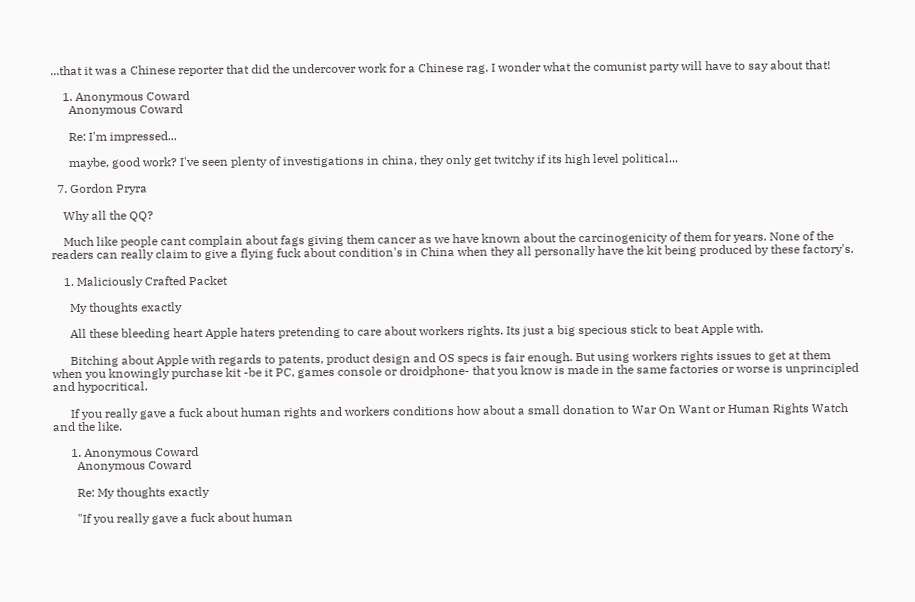...that it was a Chinese reporter that did the undercover work for a Chinese rag. I wonder what the comunist party will have to say about that!

    1. Anonymous Coward
      Anonymous Coward

      Re: I'm impressed...

      maybe, good work? I've seen plenty of investigations in china, they only get twitchy if its high level political...

  7. Gordon Pryra

    Why all the QQ?

    Much like people cant complain about fags giving them cancer as we have known about the carcinogenicity of them for years. None of the readers can really claim to give a flying fuck about condition's in China when they all personally have the kit being produced by these factory's.

    1. Maliciously Crafted Packet

      My thoughts exactly

      All these bleeding heart Apple haters pretending to care about workers rights. Its just a big specious stick to beat Apple with.

      Bitching about Apple with regards to patents, product design and OS specs is fair enough. But using workers rights issues to get at them when you knowingly purchase kit -be it PC, games console or droidphone- that you know is made in the same factories or worse is unprincipled and hypocritical.

      If you really gave a fuck about human rights and workers conditions how about a small donation to War On Want or Human Rights Watch and the like.

      1. Anonymous Coward
        Anonymous Coward

        Re: My thoughts exactly

        "If you really gave a fuck about human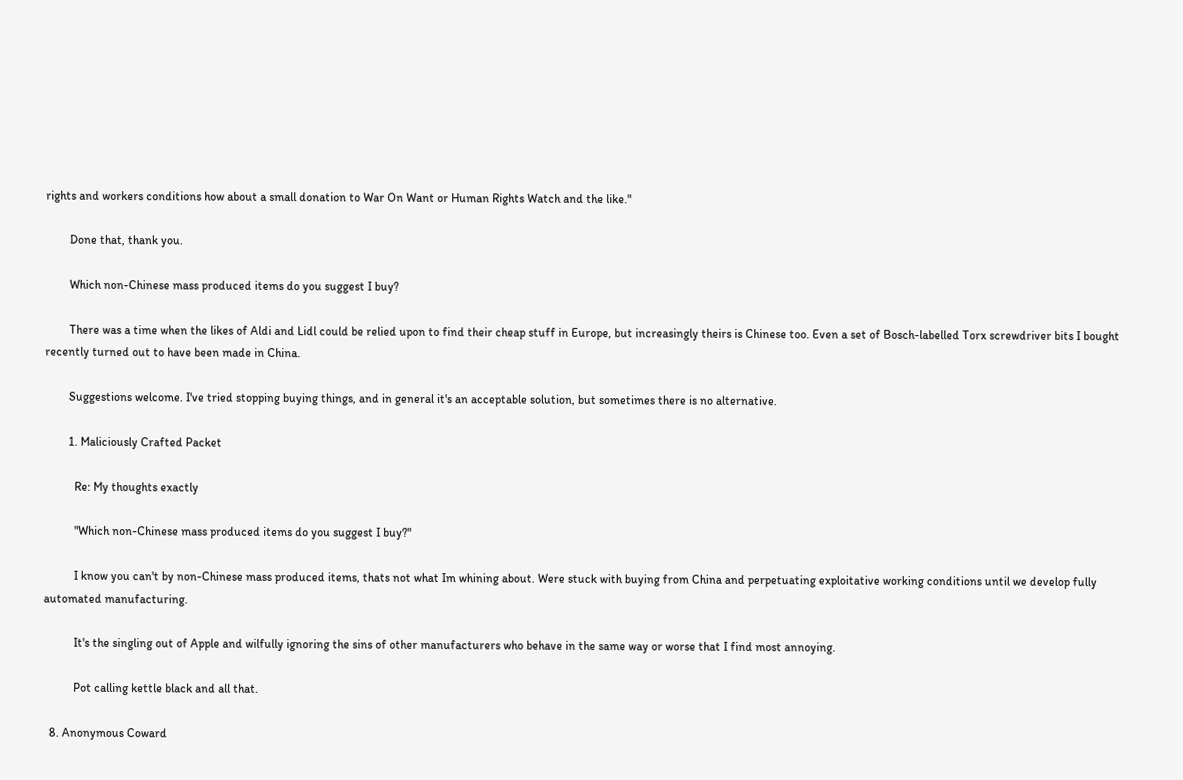rights and workers conditions how about a small donation to War On Want or Human Rights Watch and the like."

        Done that, thank you.

        Which non-Chinese mass produced items do you suggest I buy?

        There was a time when the likes of Aldi and Lidl could be relied upon to find their cheap stuff in Europe, but increasingly theirs is Chinese too. Even a set of Bosch-labelled Torx screwdriver bits I bought recently turned out to have been made in China.

        Suggestions welcome. I've tried stopping buying things, and in general it's an acceptable solution, but sometimes there is no alternative.

        1. Maliciously Crafted Packet

          Re: My thoughts exactly

          "Which non-Chinese mass produced items do you suggest I buy?"

          I know you can't by non-Chinese mass produced items, thats not what Im whining about. Were stuck with buying from China and perpetuating exploitative working conditions until we develop fully automated manufacturing.

          It's the singling out of Apple and wilfully ignoring the sins of other manufacturers who behave in the same way or worse that I find most annoying.

          Pot calling kettle black and all that.

  8. Anonymous Coward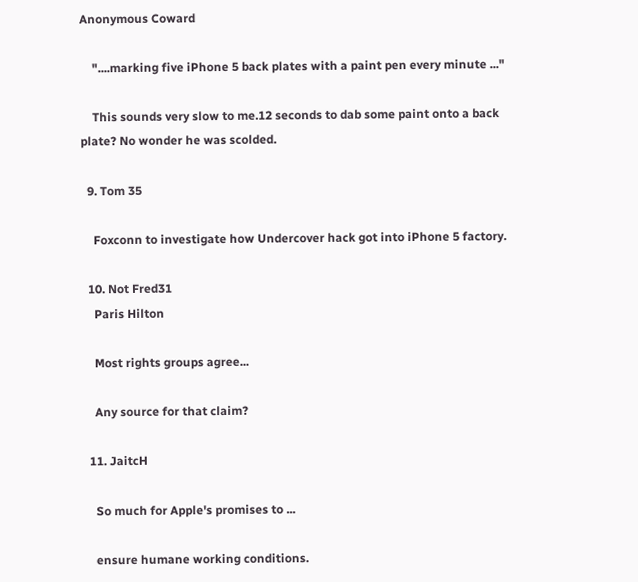Anonymous Coward

    "....marking five iPhone 5 back plates with a paint pen every minute ..."

    This sounds very slow to me.12 seconds to dab some paint onto a back plate? No wonder he was scolded.

  9. Tom 35

    Foxconn to investigate how Undercover hack got into iPhone 5 factory.

  10. Not Fred31
    Paris Hilton

    Most rights groups agree...

    Any source for that claim?

  11. JaitcH

    So much for Apple's promises to ...

    ensure humane working conditions.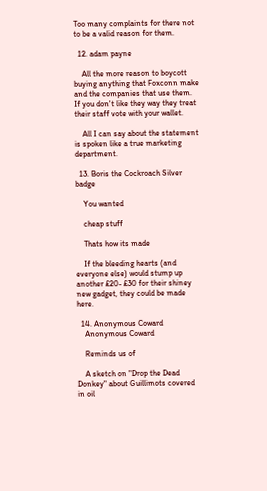Too many complaints for there not to be a valid reason for them.

  12. adam payne

    All the more reason to boycott buying anything that Foxconn make and the companies that use them. If you don't like they way they treat their staff vote with your wallet.

    All I can say about the statement is spoken like a true marketing department.

  13. Boris the Cockroach Silver badge

    You wanted

    cheap stuff

    Thats how its made

    If the bleeding hearts (and everyone else) would stump up another £20- £30 for their shiney new gadget, they could be made here.

  14. Anonymous Coward
    Anonymous Coward

    Reminds us of

    A sketch on "Drop the Dead Donkey" about Guillimots covered in oil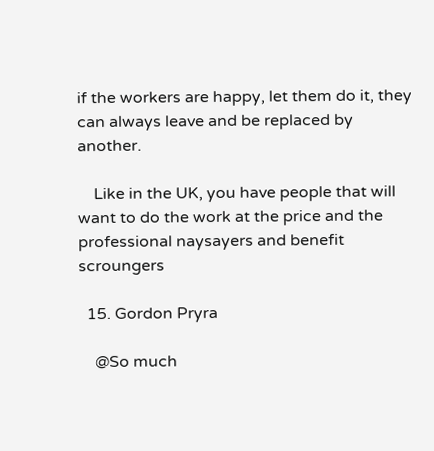if the workers are happy, let them do it, they can always leave and be replaced by another.

    Like in the UK, you have people that will want to do the work at the price and the professional naysayers and benefit scroungers

  15. Gordon Pryra

    @So much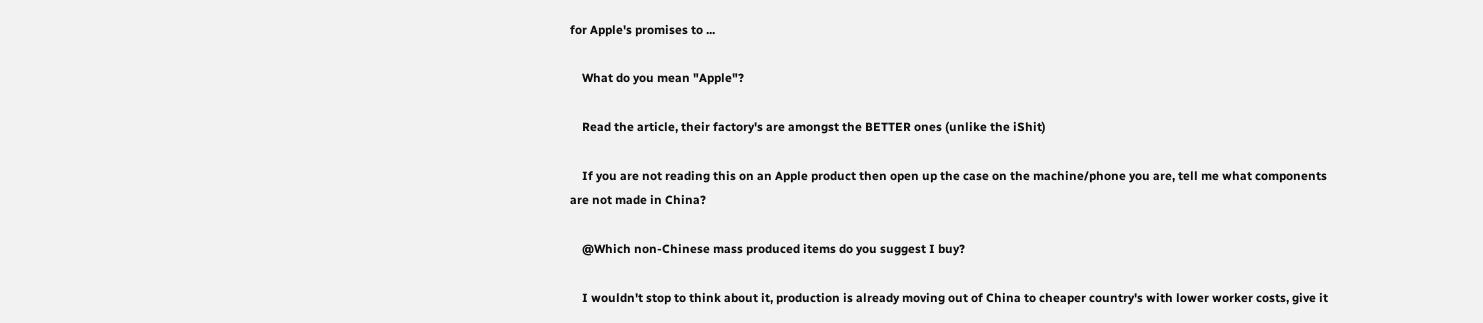for Apple's promises to ...

    What do you mean "Apple"?

    Read the article, their factory's are amongst the BETTER ones (unlike the iShit)

    If you are not reading this on an Apple product then open up the case on the machine/phone you are, tell me what components are not made in China?

    @Which non-Chinese mass produced items do you suggest I buy?

    I wouldn't stop to think about it, production is already moving out of China to cheaper country's with lower worker costs, give it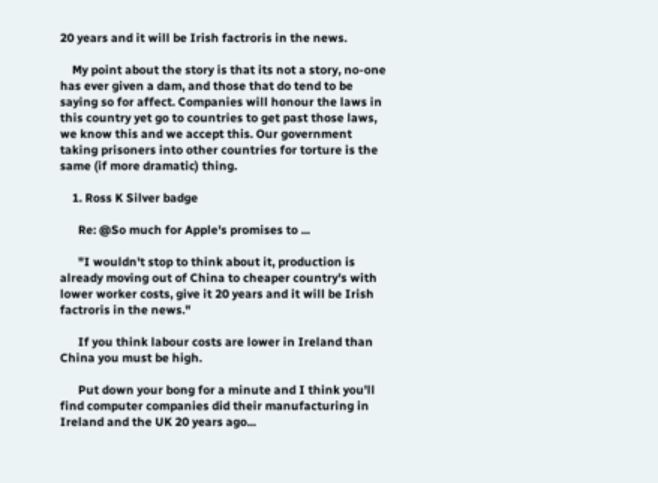20 years and it will be Irish factroris in the news.

    My point about the story is that its not a story, no-one has ever given a dam, and those that do tend to be saying so for affect. Companies will honour the laws in this country yet go to countries to get past those laws, we know this and we accept this. Our government taking prisoners into other countries for torture is the same (if more dramatic) thing.

    1. Ross K Silver badge

      Re: @So much for Apple's promises to ...

      "I wouldn't stop to think about it, production is already moving out of China to cheaper country's with lower worker costs, give it 20 years and it will be Irish factroris in the news."

      If you think labour costs are lower in Ireland than China you must be high.

      Put down your bong for a minute and I think you'll find computer companies did their manufacturing in Ireland and the UK 20 years ago...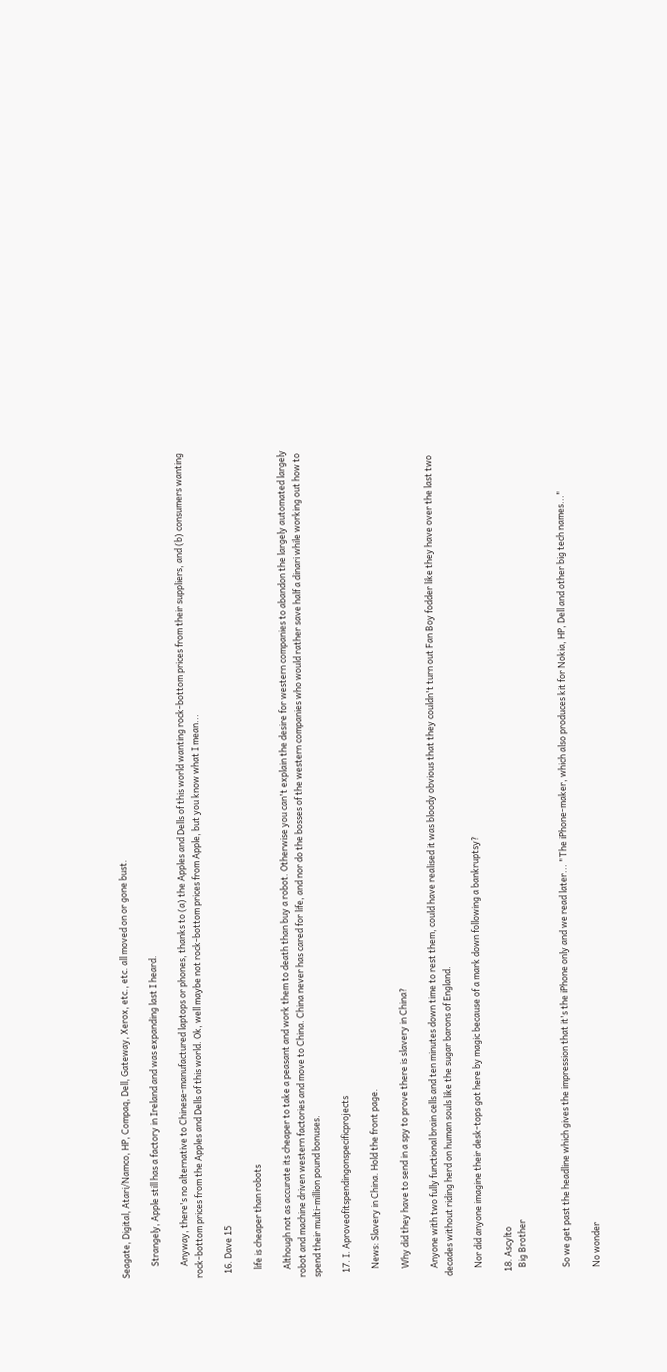Seagate, Digital, Atari/Namco, HP, Compaq, Dell, Gateway, Xerox, etc., etc. all moved on or gone bust.

      Strangely, Apple still has a factory in Ireland and was expanding last I heard.

      Anyway, there's no alternative to Chinese-manufactured laptops or phones, thanks to (a) the Apples and Dells of this world wanting rock-bottom prices from their suppliers, and (b) consumers wanting rock-bottom prices from the Apples and Dells of this world. Ok, well maybe not rock-bottom prices from Apple, but you know what I mean...

  16. Dave 15

    life is cheaper than robots

    Although not as accurate its cheaper to take a peasant and work them to death than buy a robot. Otherwise you can't explain the desire for western companies to abandon the largely automated largely robot and machine driven western factories and move to China. China never has cared for life, and nor do the bosses of the western companies who would rather save half a dinari while working out how to spend their multi-million pound bonuses.

  17. I. Aproveofitspendingonspecificprojects

    News: Slavery in China. Hold the front page.

    Why did they have to send in a spy to prove there is slavery in China?

    Anyone with two fully functional brain cells and ten minutes down time to rest them, could have realised it was bloody obvious that they couldn't turn out Fan Boy fodder like they have over the last two decades without riding herd on human souls like the sugar barons of England.

    Nor did anyone imagine their desk-tops got here by magic because of a mark down following a bankruptsy?

  18. Ascylto
    Big Brother


    So we get past the headline which gives the impression that it's the iPhone only and we read later... "The iPhone-maker, which also produces kit for Nokia, HP, Dell and other big tech names..."

    No wonder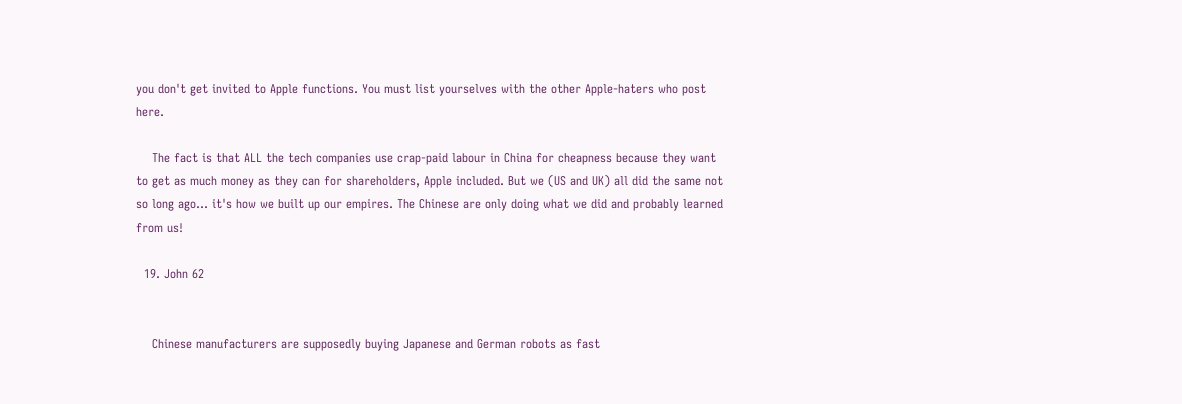you don't get invited to Apple functions. You must list yourselves with the other Apple-haters who post here.

    The fact is that ALL the tech companies use crap-paid labour in China for cheapness because they want to get as much money as they can for shareholders, Apple included. But we (US and UK) all did the same not so long ago... it's how we built up our empires. The Chinese are only doing what we did and probably learned from us!

  19. John 62


    Chinese manufacturers are supposedly buying Japanese and German robots as fast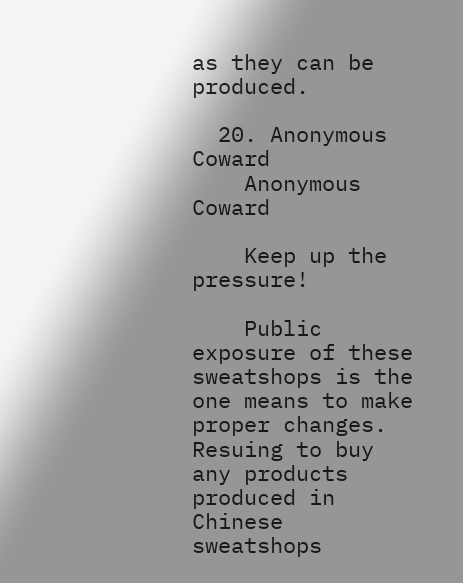as they can be produced.

  20. Anonymous Coward
    Anonymous Coward

    Keep up the pressure!

    Public exposure of these sweatshops is the one means to make proper changes. Resuing to buy any products produced in Chinese sweatshops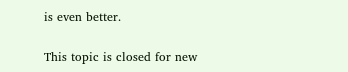is even better.

This topic is closed for new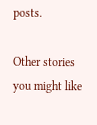posts.

Other stories you might like